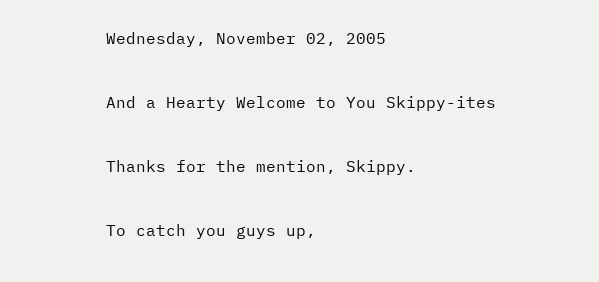Wednesday, November 02, 2005

And a Hearty Welcome to You Skippy-ites

Thanks for the mention, Skippy.

To catch you guys up,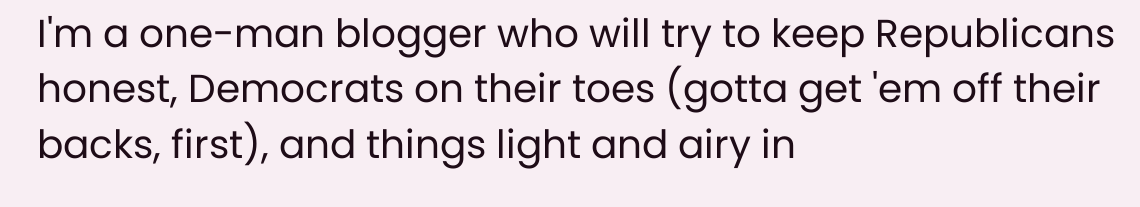I'm a one-man blogger who will try to keep Republicans honest, Democrats on their toes (gotta get 'em off their backs, first), and things light and airy in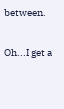between.

Oh...I get a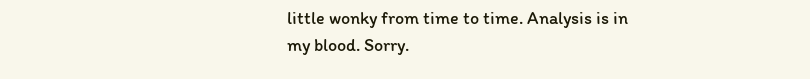little wonky from time to time. Analysis is in my blood. Sorry.